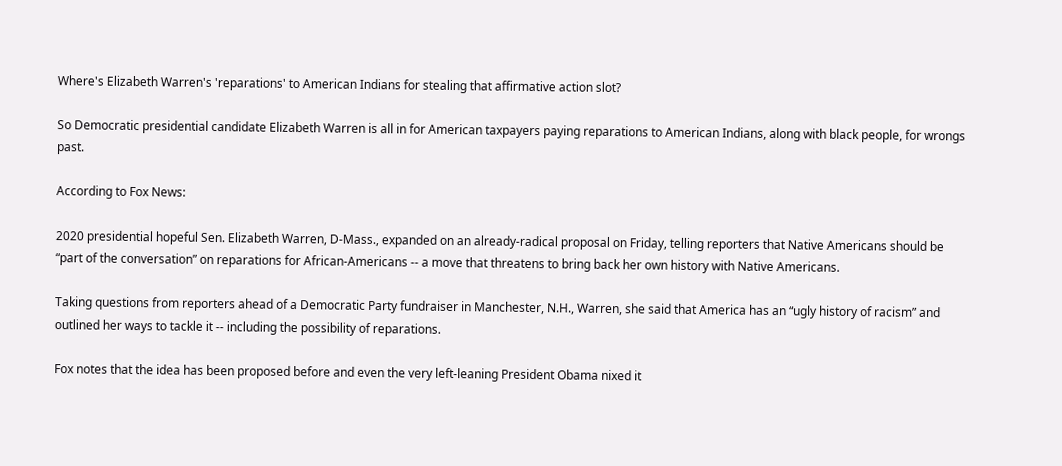Where's Elizabeth Warren's 'reparations' to American Indians for stealing that affirmative action slot?

So Democratic presidential candidate Elizabeth Warren is all in for American taxpayers paying reparations to American Indians, along with black people, for wrongs past.

According to Fox News:

2020 presidential hopeful Sen. Elizabeth Warren, D-Mass., expanded on an already-radical proposal on Friday, telling reporters that Native Americans should be “part of the conversation” on reparations for African-Americans -- a move that threatens to bring back her own history with Native Americans.

Taking questions from reporters ahead of a Democratic Party fundraiser in Manchester, N.H., Warren, she said that America has an “ugly history of racism” and outlined her ways to tackle it -- including the possibility of reparations.

Fox notes that the idea has been proposed before and even the very left-leaning President Obama nixed it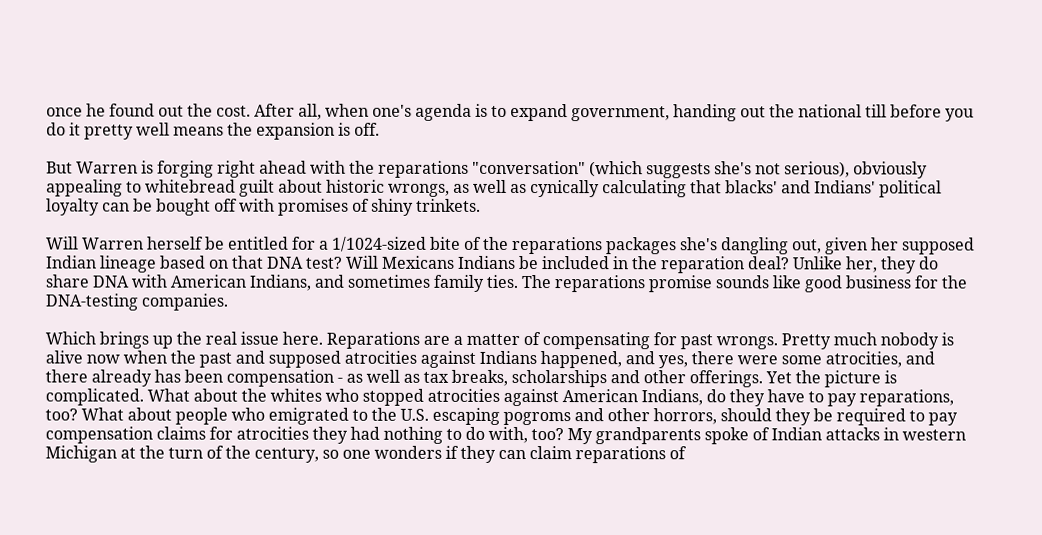once he found out the cost. After all, when one's agenda is to expand government, handing out the national till before you do it pretty well means the expansion is off.

But Warren is forging right ahead with the reparations "conversation" (which suggests she's not serious), obviously appealing to whitebread guilt about historic wrongs, as well as cynically calculating that blacks' and Indians' political loyalty can be bought off with promises of shiny trinkets.

Will Warren herself be entitled for a 1/1024-sized bite of the reparations packages she's dangling out, given her supposed Indian lineage based on that DNA test? Will Mexicans Indians be included in the reparation deal? Unlike her, they do share DNA with American Indians, and sometimes family ties. The reparations promise sounds like good business for the DNA-testing companies.

Which brings up the real issue here. Reparations are a matter of compensating for past wrongs. Pretty much nobody is alive now when the past and supposed atrocities against Indians happened, and yes, there were some atrocities, and there already has been compensation - as well as tax breaks, scholarships and other offerings. Yet the picture is complicated. What about the whites who stopped atrocities against American Indians, do they have to pay reparations, too? What about people who emigrated to the U.S. escaping pogroms and other horrors, should they be required to pay compensation claims for atrocities they had nothing to do with, too? My grandparents spoke of Indian attacks in western Michigan at the turn of the century, so one wonders if they can claim reparations of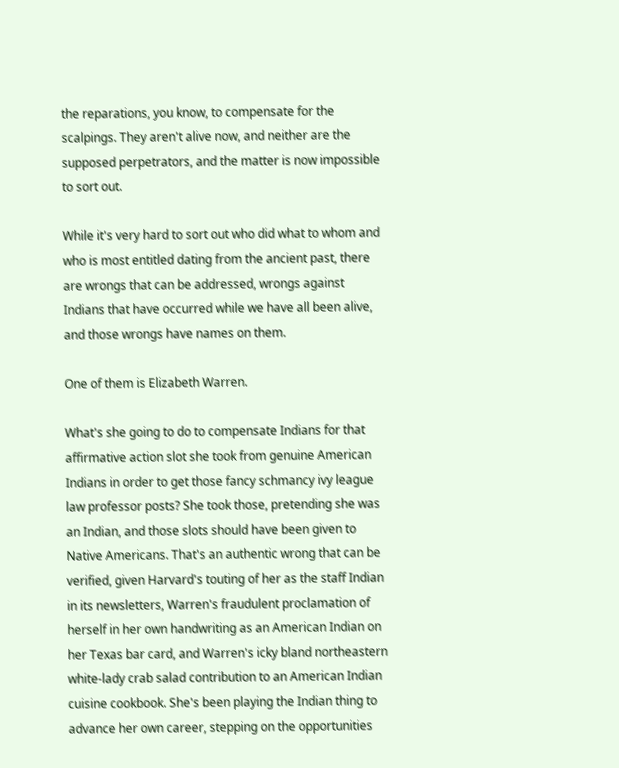the reparations, you know, to compensate for the scalpings. They aren't alive now, and neither are the supposed perpetrators, and the matter is now impossible to sort out.

While it's very hard to sort out who did what to whom and who is most entitled dating from the ancient past, there are wrongs that can be addressed, wrongs against Indians that have occurred while we have all been alive, and those wrongs have names on them.

One of them is Elizabeth Warren.

What's she going to do to compensate Indians for that affirmative action slot she took from genuine American Indians in order to get those fancy schmancy ivy league law professor posts? She took those, pretending she was an Indian, and those slots should have been given to Native Americans. That's an authentic wrong that can be verified, given Harvard's touting of her as the staff Indian in its newsletters, Warren's fraudulent proclamation of herself in her own handwriting as an American Indian on her Texas bar card, and Warren's icky bland northeastern white-lady crab salad contribution to an American Indian cuisine cookbook. She's been playing the Indian thing to advance her own career, stepping on the opportunities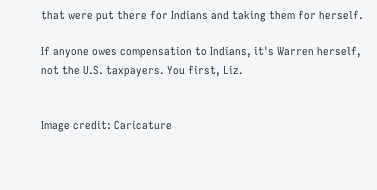that were put there for Indians and taking them for herself.

If anyone owes compensation to Indians, it's Warren herself, not the U.S. taxpayers. You first, Liz.


Image credit: Caricature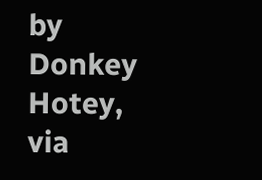by Donkey Hotey, via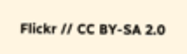Flickr // CC BY-SA 2.0